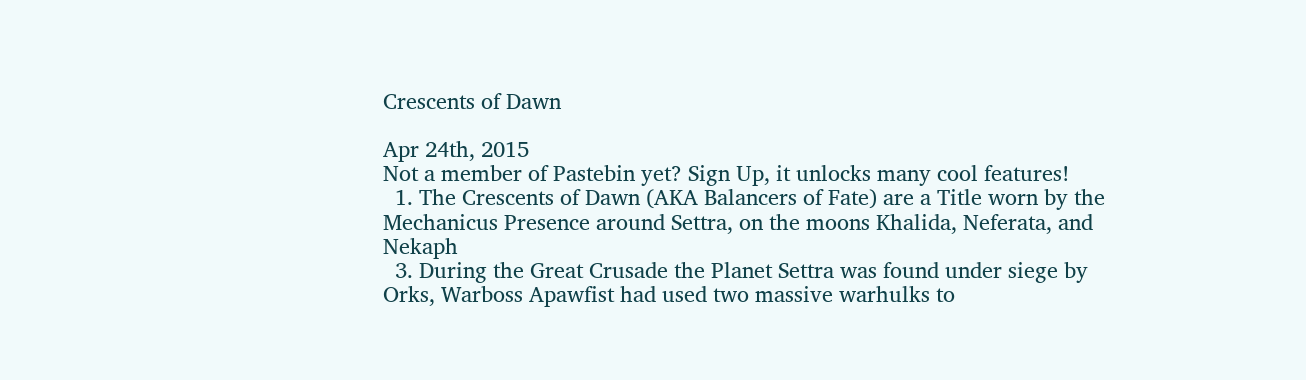Crescents of Dawn

Apr 24th, 2015
Not a member of Pastebin yet? Sign Up, it unlocks many cool features!
  1. The Crescents of Dawn (AKA Balancers of Fate) are a Title worn by the Mechanicus Presence around Settra, on the moons Khalida, Neferata, and Nekaph
  3. During the Great Crusade the Planet Settra was found under siege by Orks, Warboss Apawfist had used two massive warhulks to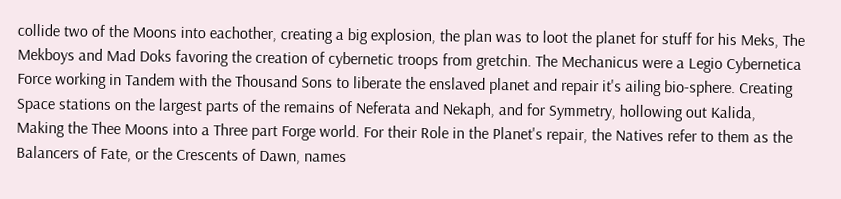collide two of the Moons into eachother, creating a big explosion, the plan was to loot the planet for stuff for his Meks, The Mekboys and Mad Doks favoring the creation of cybernetic troops from gretchin. The Mechanicus were a Legio Cybernetica Force working in Tandem with the Thousand Sons to liberate the enslaved planet and repair it's ailing bio-sphere. Creating Space stations on the largest parts of the remains of Neferata and Nekaph, and for Symmetry, hollowing out Kalida, Making the Thee Moons into a Three part Forge world. For their Role in the Planet's repair, the Natives refer to them as the Balancers of Fate, or the Crescents of Dawn, names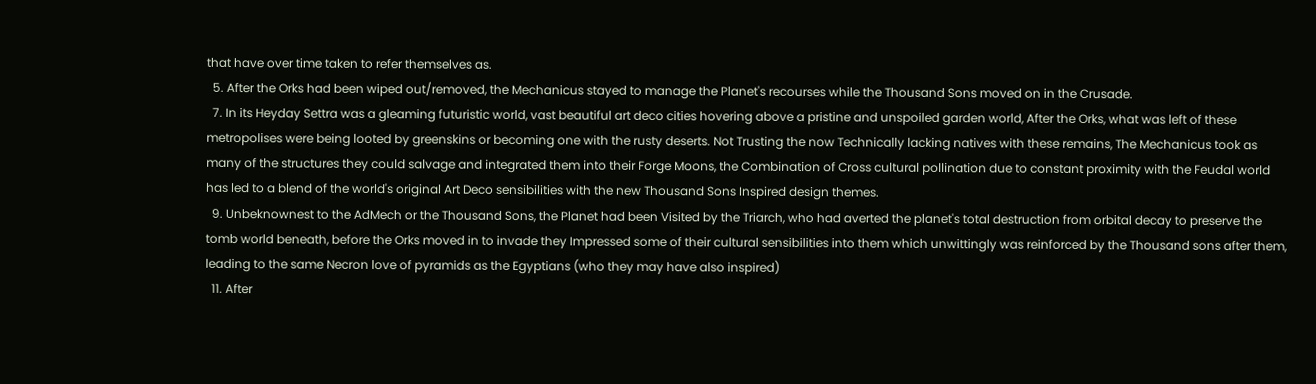that have over time taken to refer themselves as.
  5. After the Orks had been wiped out/removed, the Mechanicus stayed to manage the Planet's recourses while the Thousand Sons moved on in the Crusade.
  7. In its Heyday Settra was a gleaming futuristic world, vast beautiful art deco cities hovering above a pristine and unspoiled garden world, After the Orks, what was left of these metropolises were being looted by greenskins or becoming one with the rusty deserts. Not Trusting the now Technically lacking natives with these remains, The Mechanicus took as many of the structures they could salvage and integrated them into their Forge Moons, the Combination of Cross cultural pollination due to constant proximity with the Feudal world has led to a blend of the world's original Art Deco sensibilities with the new Thousand Sons Inspired design themes.
  9. Unbeknownest to the AdMech or the Thousand Sons, the Planet had been Visited by the Triarch, who had averted the planet's total destruction from orbital decay to preserve the tomb world beneath, before the Orks moved in to invade they Impressed some of their cultural sensibilities into them which unwittingly was reinforced by the Thousand sons after them, leading to the same Necron love of pyramids as the Egyptians (who they may have also inspired)
  11. After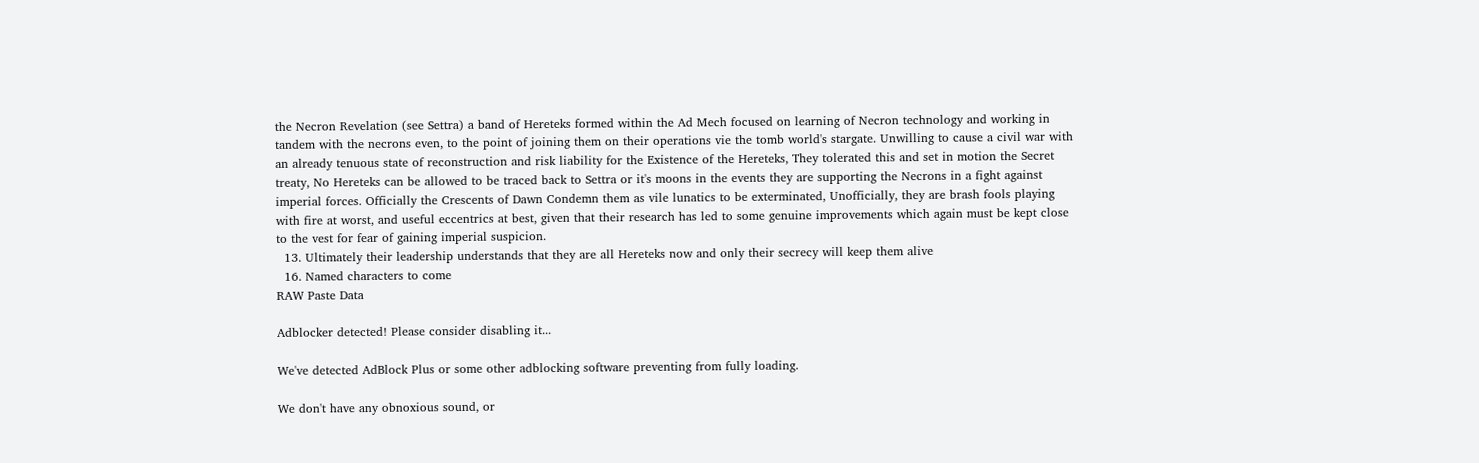the Necron Revelation (see Settra) a band of Hereteks formed within the Ad Mech focused on learning of Necron technology and working in tandem with the necrons even, to the point of joining them on their operations vie the tomb world's stargate. Unwilling to cause a civil war with an already tenuous state of reconstruction and risk liability for the Existence of the Hereteks, They tolerated this and set in motion the Secret treaty, No Hereteks can be allowed to be traced back to Settra or it's moons in the events they are supporting the Necrons in a fight against imperial forces. Officially the Crescents of Dawn Condemn them as vile lunatics to be exterminated, Unofficially, they are brash fools playing with fire at worst, and useful eccentrics at best, given that their research has led to some genuine improvements which again must be kept close to the vest for fear of gaining imperial suspicion.
  13. Ultimately their leadership understands that they are all Hereteks now and only their secrecy will keep them alive
  16. Named characters to come
RAW Paste Data

Adblocker detected! Please consider disabling it...

We've detected AdBlock Plus or some other adblocking software preventing from fully loading.

We don't have any obnoxious sound, or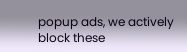popup ads, we actively block these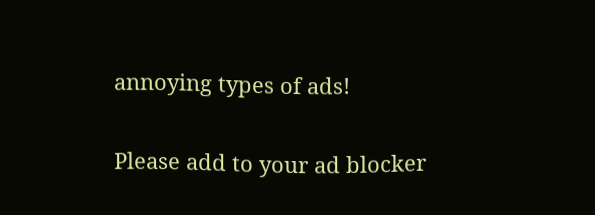annoying types of ads!

Please add to your ad blocker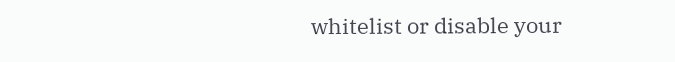whitelist or disable your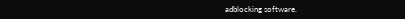adblocking software.